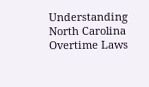Understanding North Carolina Overtime Laws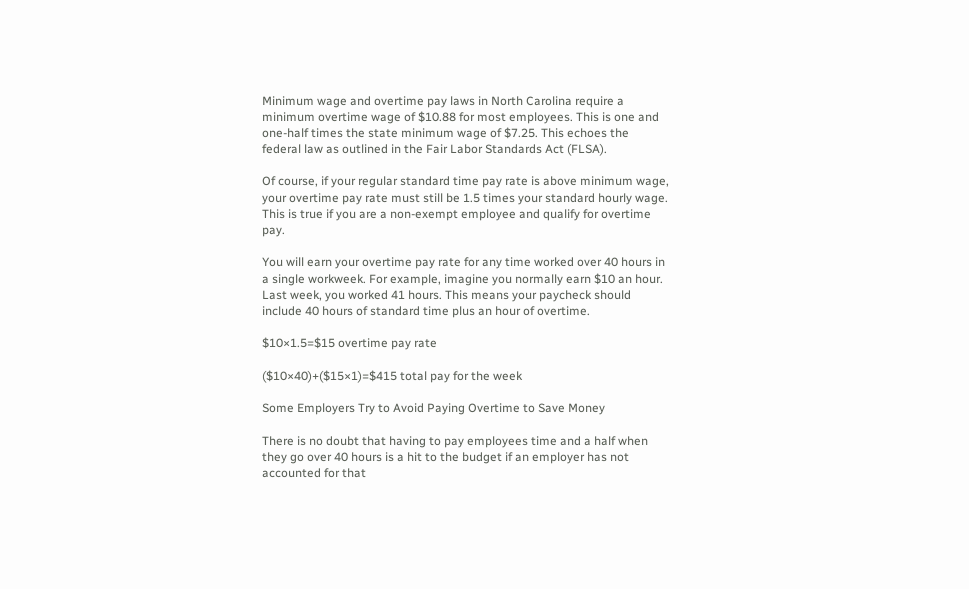Minimum wage and overtime pay laws in North Carolina require a minimum overtime wage of $10.88 for most employees. This is one and one-half times the state minimum wage of $7.25. This echoes the federal law as outlined in the Fair Labor Standards Act (FLSA).

Of course, if your regular standard time pay rate is above minimum wage, your overtime pay rate must still be 1.5 times your standard hourly wage. This is true if you are a non-exempt employee and qualify for overtime pay.

You will earn your overtime pay rate for any time worked over 40 hours in a single workweek. For example, imagine you normally earn $10 an hour. Last week, you worked 41 hours. This means your paycheck should include 40 hours of standard time plus an hour of overtime.

$10×1.5=$15 overtime pay rate

($10×40)+($15×1)=$415 total pay for the week

Some Employers Try to Avoid Paying Overtime to Save Money

There is no doubt that having to pay employees time and a half when they go over 40 hours is a hit to the budget if an employer has not accounted for that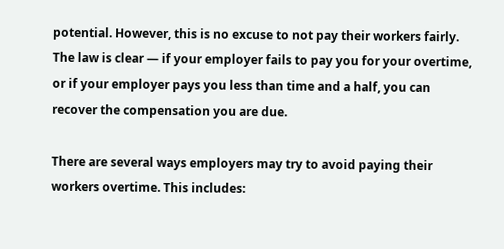potential. However, this is no excuse to not pay their workers fairly. The law is clear — if your employer fails to pay you for your overtime, or if your employer pays you less than time and a half, you can recover the compensation you are due.

There are several ways employers may try to avoid paying their workers overtime. This includes: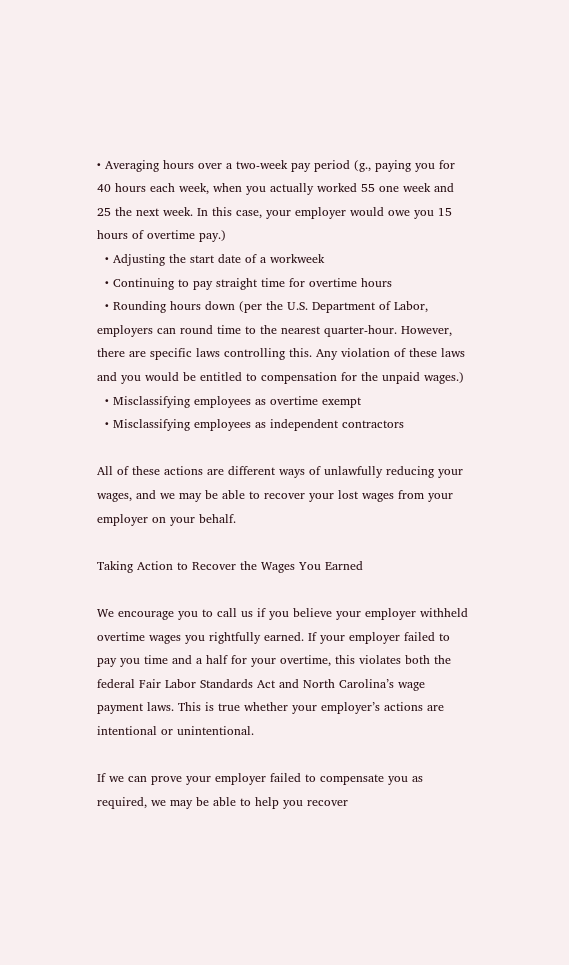• Averaging hours over a two-week pay period (g., paying you for 40 hours each week, when you actually worked 55 one week and 25 the next week. In this case, your employer would owe you 15 hours of overtime pay.)
  • Adjusting the start date of a workweek
  • Continuing to pay straight time for overtime hours
  • Rounding hours down (per the U.S. Department of Labor, employers can round time to the nearest quarter-hour. However, there are specific laws controlling this. Any violation of these laws and you would be entitled to compensation for the unpaid wages.)
  • Misclassifying employees as overtime exempt
  • Misclassifying employees as independent contractors

All of these actions are different ways of unlawfully reducing your wages, and we may be able to recover your lost wages from your employer on your behalf.

Taking Action to Recover the Wages You Earned

We encourage you to call us if you believe your employer withheld overtime wages you rightfully earned. If your employer failed to pay you time and a half for your overtime, this violates both the federal Fair Labor Standards Act and North Carolina’s wage payment laws. This is true whether your employer’s actions are intentional or unintentional.

If we can prove your employer failed to compensate you as required, we may be able to help you recover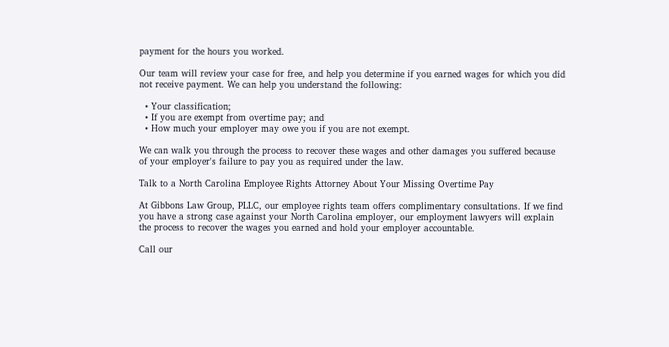payment for the hours you worked.

Our team will review your case for free, and help you determine if you earned wages for which you did not receive payment. We can help you understand the following:

  • Your classification;
  • If you are exempt from overtime pay; and
  • How much your employer may owe you if you are not exempt.

We can walk you through the process to recover these wages and other damages you suffered because of your employer's failure to pay you as required under the law.

Talk to a North Carolina Employee Rights Attorney About Your Missing Overtime Pay

At Gibbons Law Group, PLLC, our employee rights team offers complimentary consultations. If we find you have a strong case against your North Carolina employer, our employment lawyers will explain the process to recover the wages you earned and hold your employer accountable.

Call our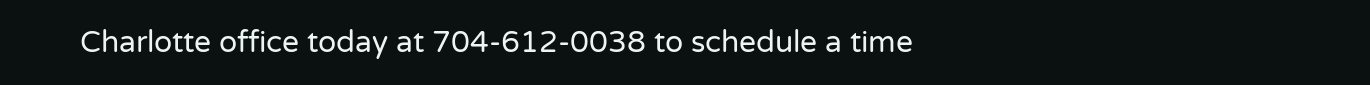Charlotte office today at 704-612-0038 to schedule a time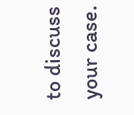to discuss your case.